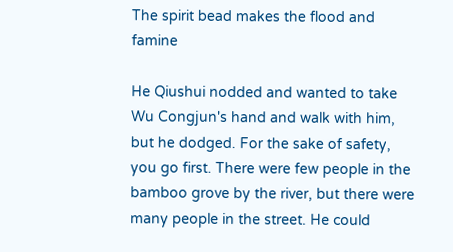The spirit bead makes the flood and famine

He Qiushui nodded and wanted to take Wu Congjun's hand and walk with him, but he dodged. For the sake of safety, you go first. There were few people in the bamboo grove by the river, but there were many people in the street. He could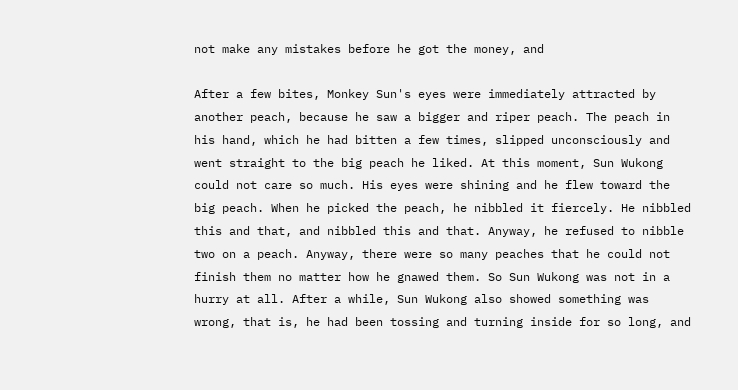not make any mistakes before he got the money, and

After a few bites, Monkey Sun's eyes were immediately attracted by another peach, because he saw a bigger and riper peach. The peach in his hand, which he had bitten a few times, slipped unconsciously and went straight to the big peach he liked. At this moment, Sun Wukong could not care so much. His eyes were shining and he flew toward the big peach. When he picked the peach, he nibbled it fiercely. He nibbled this and that, and nibbled this and that. Anyway, he refused to nibble two on a peach. Anyway, there were so many peaches that he could not finish them no matter how he gnawed them. So Sun Wukong was not in a hurry at all. After a while, Sun Wukong also showed something was wrong, that is, he had been tossing and turning inside for so long, and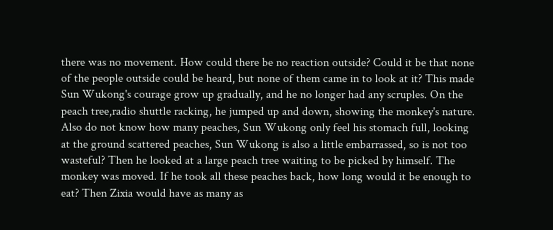there was no movement. How could there be no reaction outside? Could it be that none of the people outside could be heard, but none of them came in to look at it? This made Sun Wukong's courage grow up gradually, and he no longer had any scruples. On the peach tree,radio shuttle racking, he jumped up and down, showing the monkey's nature. Also do not know how many peaches, Sun Wukong only feel his stomach full, looking at the ground scattered peaches, Sun Wukong is also a little embarrassed, so is not too wasteful? Then he looked at a large peach tree waiting to be picked by himself. The monkey was moved. If he took all these peaches back, how long would it be enough to eat? Then Zixia would have as many as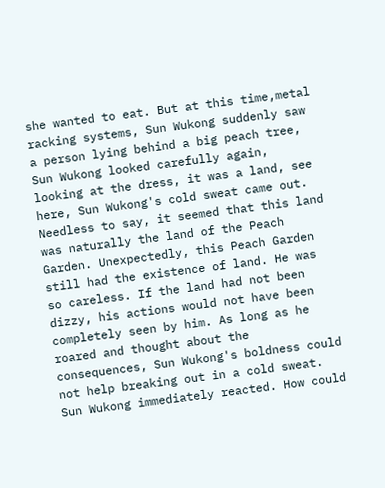she wanted to eat. But at this time,metal racking systems, Sun Wukong suddenly saw a person lying behind a big peach tree, Sun Wukong looked carefully again, looking at the dress, it was a land, see here, Sun Wukong's cold sweat came out. Needless to say, it seemed that this land was naturally the land of the Peach Garden. Unexpectedly, this Peach Garden still had the existence of land. He was so careless. If the land had not been dizzy, his actions would not have been completely seen by him. As long as he roared and thought about the consequences, Sun Wukong's boldness could not help breaking out in a cold sweat. Sun Wukong immediately reacted. How could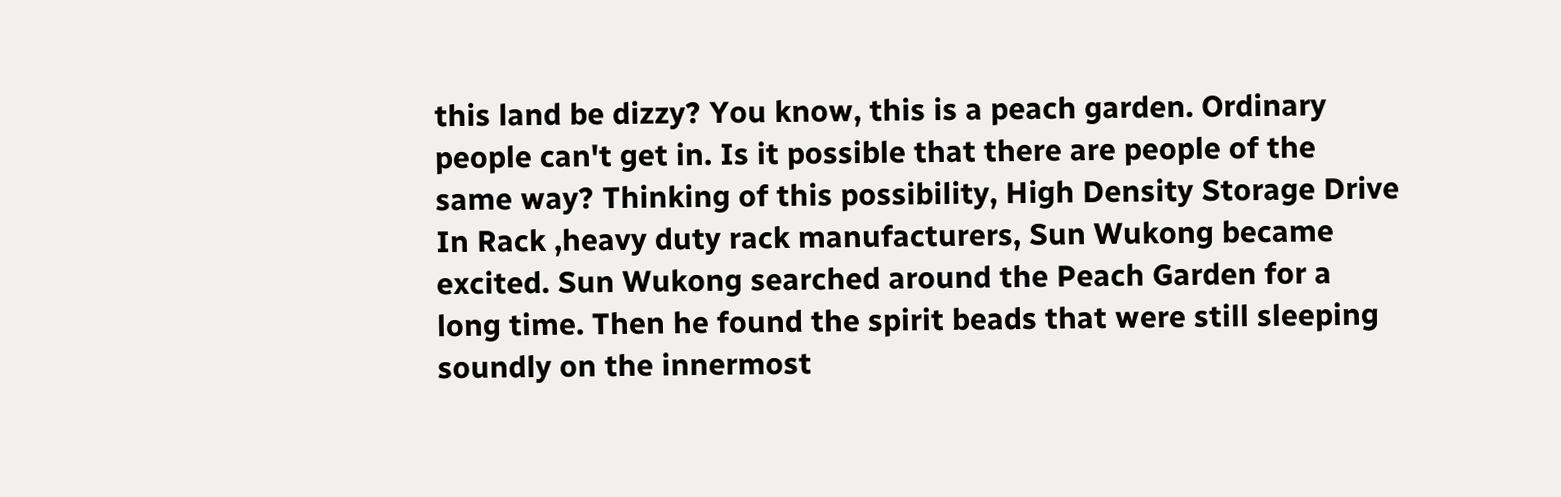this land be dizzy? You know, this is a peach garden. Ordinary people can't get in. Is it possible that there are people of the same way? Thinking of this possibility, High Density Storage Drive In Rack ,heavy duty rack manufacturers, Sun Wukong became excited. Sun Wukong searched around the Peach Garden for a long time. Then he found the spirit beads that were still sleeping soundly on the innermost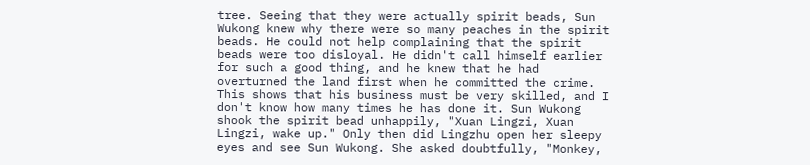tree. Seeing that they were actually spirit beads, Sun Wukong knew why there were so many peaches in the spirit beads. He could not help complaining that the spirit beads were too disloyal. He didn't call himself earlier for such a good thing, and he knew that he had overturned the land first when he committed the crime. This shows that his business must be very skilled, and I don't know how many times he has done it. Sun Wukong shook the spirit bead unhappily, "Xuan Lingzi, Xuan Lingzi, wake up." Only then did Lingzhu open her sleepy eyes and see Sun Wukong. She asked doubtfully, "Monkey,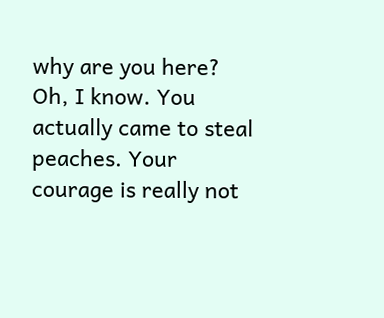why are you here? Oh, I know. You actually came to steal peaches. Your courage is really not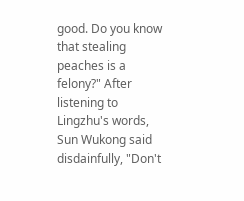good. Do you know that stealing peaches is a felony?" After listening to Lingzhu's words, Sun Wukong said disdainfully, "Don't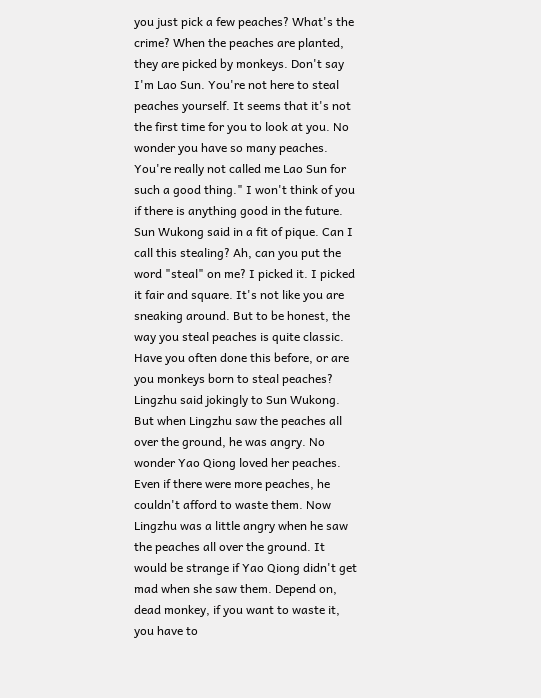you just pick a few peaches? What's the crime? When the peaches are planted, they are picked by monkeys. Don't say I'm Lao Sun. You're not here to steal peaches yourself. It seems that it's not the first time for you to look at you. No wonder you have so many peaches. You're really not called me Lao Sun for such a good thing." I won't think of you if there is anything good in the future. Sun Wukong said in a fit of pique. Can I call this stealing? Ah, can you put the word "steal" on me? I picked it. I picked it fair and square. It's not like you are sneaking around. But to be honest, the way you steal peaches is quite classic. Have you often done this before, or are you monkeys born to steal peaches? Lingzhu said jokingly to Sun Wukong. But when Lingzhu saw the peaches all over the ground, he was angry. No wonder Yao Qiong loved her peaches. Even if there were more peaches, he couldn't afford to waste them. Now Lingzhu was a little angry when he saw the peaches all over the ground. It would be strange if Yao Qiong didn't get mad when she saw them. Depend on, dead monkey, if you want to waste it, you have to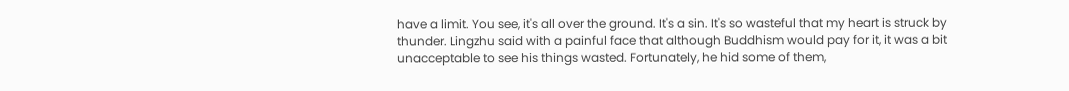have a limit. You see, it's all over the ground. It's a sin. It's so wasteful that my heart is struck by thunder. Lingzhu said with a painful face that although Buddhism would pay for it, it was a bit unacceptable to see his things wasted. Fortunately, he hid some of them,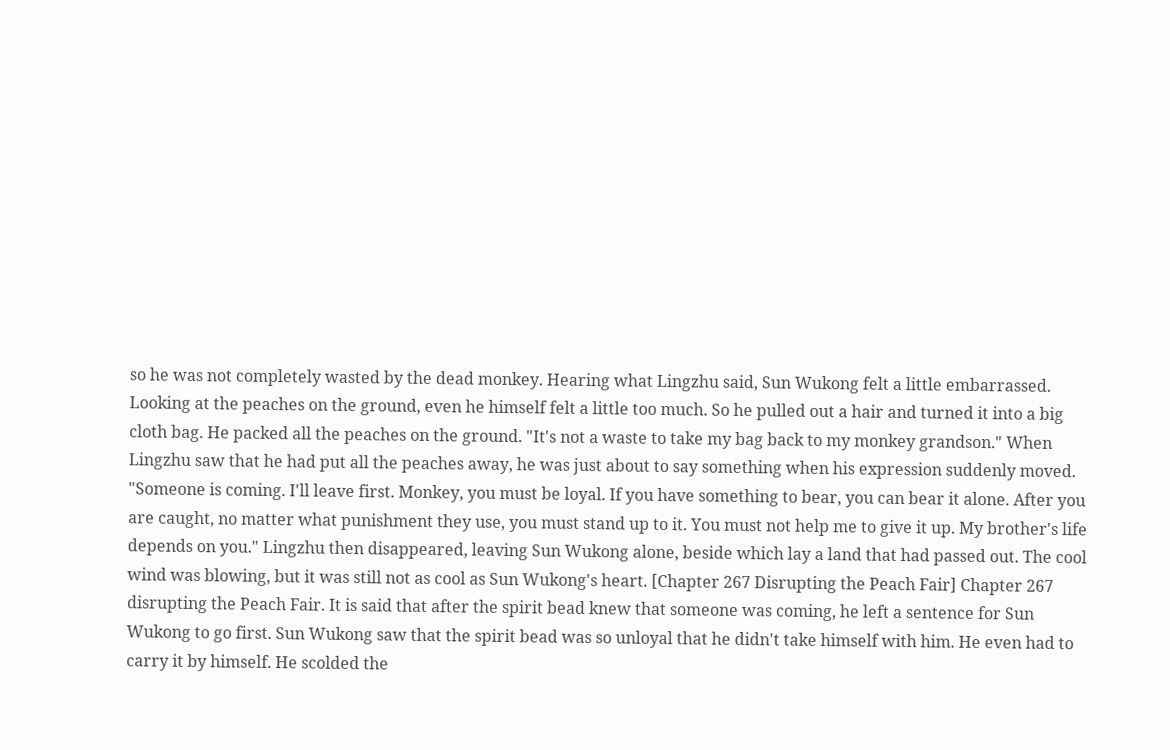so he was not completely wasted by the dead monkey. Hearing what Lingzhu said, Sun Wukong felt a little embarrassed. Looking at the peaches on the ground, even he himself felt a little too much. So he pulled out a hair and turned it into a big cloth bag. He packed all the peaches on the ground. "It's not a waste to take my bag back to my monkey grandson." When Lingzhu saw that he had put all the peaches away, he was just about to say something when his expression suddenly moved. "Someone is coming. I'll leave first. Monkey, you must be loyal. If you have something to bear, you can bear it alone. After you are caught, no matter what punishment they use, you must stand up to it. You must not help me to give it up. My brother's life depends on you." Lingzhu then disappeared, leaving Sun Wukong alone, beside which lay a land that had passed out. The cool wind was blowing, but it was still not as cool as Sun Wukong's heart. [Chapter 267 Disrupting the Peach Fair] Chapter 267 disrupting the Peach Fair. It is said that after the spirit bead knew that someone was coming, he left a sentence for Sun Wukong to go first. Sun Wukong saw that the spirit bead was so unloyal that he didn't take himself with him. He even had to carry it by himself. He scolded the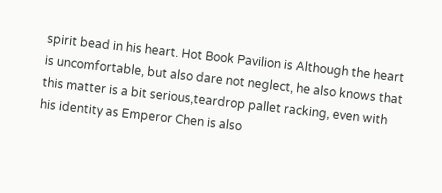spirit bead in his heart. Hot Book Pavilion is Although the heart is uncomfortable, but also dare not neglect, he also knows that this matter is a bit serious,teardrop pallet racking, even with his identity as Emperor Chen is also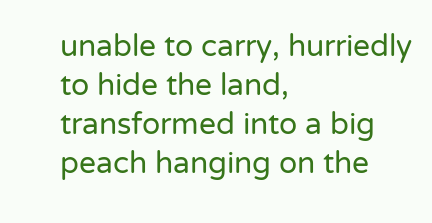unable to carry, hurriedly to hide the land, transformed into a big peach hanging on the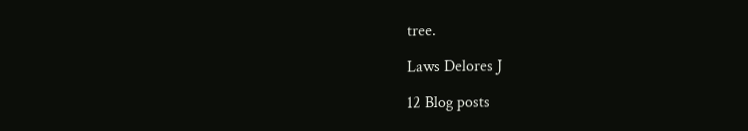tree.

Laws Delores J

12 Blog posts